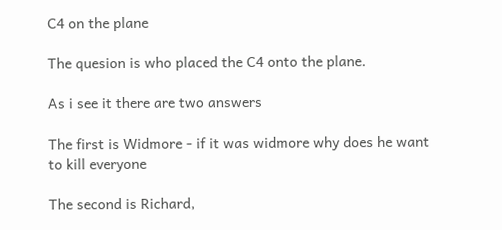C4 on the plane

The quesion is who placed the C4 onto the plane.

As i see it there are two answers

The first is Widmore - if it was widmore why does he want to kill everyone

The second is Richard,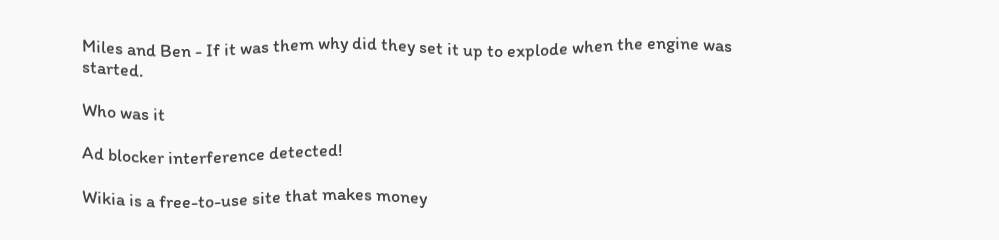Miles and Ben - If it was them why did they set it up to explode when the engine was started.

Who was it

Ad blocker interference detected!

Wikia is a free-to-use site that makes money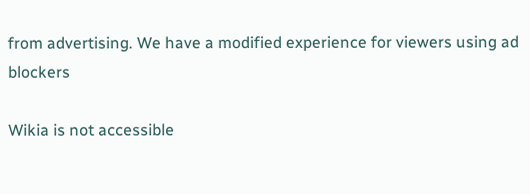from advertising. We have a modified experience for viewers using ad blockers

Wikia is not accessible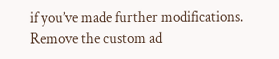if you’ve made further modifications. Remove the custom ad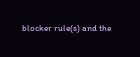blocker rule(s) and the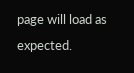page will load as expected.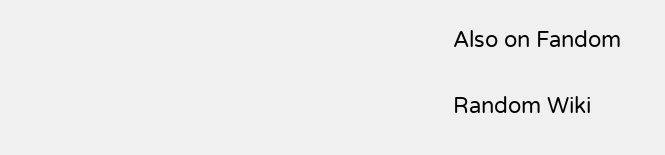Also on Fandom

Random Wiki